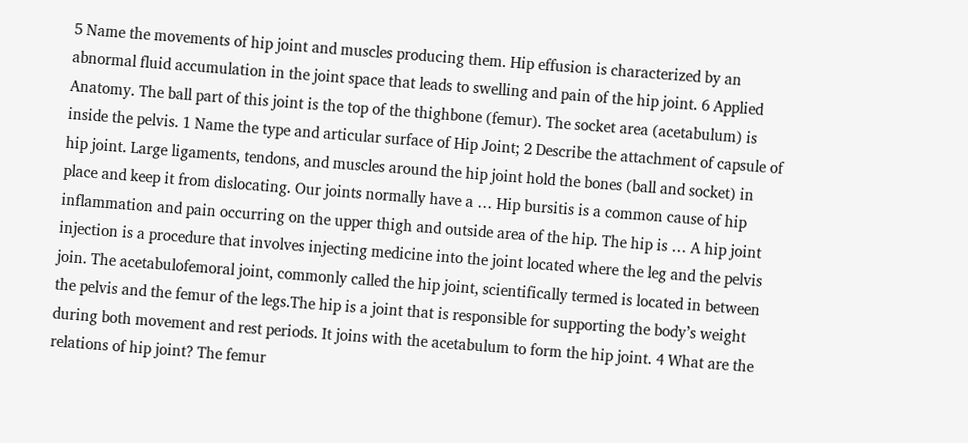5 Name the movements of hip joint and muscles producing them. Hip effusion is characterized by an abnormal fluid accumulation in the joint space that leads to swelling and pain of the hip joint. 6 Applied Anatomy. The ball part of this joint is the top of the thighbone (femur). The socket area (acetabulum) is inside the pelvis. 1 Name the type and articular surface of Hip Joint; 2 Describe the attachment of capsule of hip joint. Large ligaments, tendons, and muscles around the hip joint hold the bones (ball and socket) in place and keep it from dislocating. Our joints normally have a … Hip bursitis is a common cause of hip inflammation and pain occurring on the upper thigh and outside area of the hip. The hip is … A hip joint injection is a procedure that involves injecting medicine into the joint located where the leg and the pelvis join. The acetabulofemoral joint, commonly called the hip joint, scientifically termed is located in between the pelvis and the femur of the legs.The hip is a joint that is responsible for supporting the body’s weight during both movement and rest periods. It joins with the acetabulum to form the hip joint. 4 What are the relations of hip joint? The femur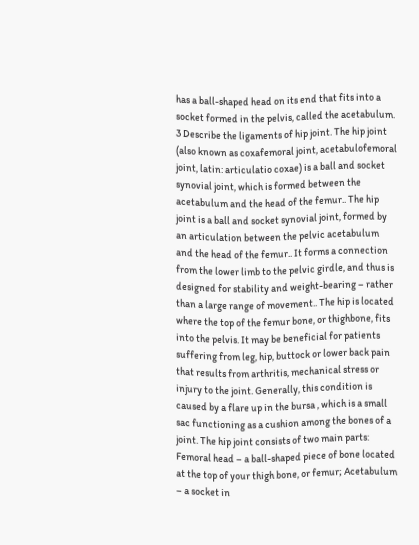has a ball-shaped head on its end that fits into a socket formed in the pelvis, called the acetabulum. 3 Describe the ligaments of hip joint. The hip joint (also known as coxafemoral joint, acetabulofemoral joint, latin: articulatio coxae) is a ball and socket synovial joint, which is formed between the acetabulum and the head of the femur.. The hip joint is a ball and socket synovial joint, formed by an articulation between the pelvic acetabulum and the head of the femur.. It forms a connection from the lower limb to the pelvic girdle, and thus is designed for stability and weight-bearing – rather than a large range of movement.. The hip is located where the top of the femur bone, or thighbone, fits into the pelvis. It may be beneficial for patients suffering from leg, hip, buttock or lower back pain that results from arthritis, mechanical stress or injury to the joint. Generally, this condition is caused by a flare up in the bursa , which is a small sac functioning as a cushion among the bones of a joint. The hip joint consists of two main parts: Femoral head – a ball-shaped piece of bone located at the top of your thigh bone, or femur; Acetabulum – a socket in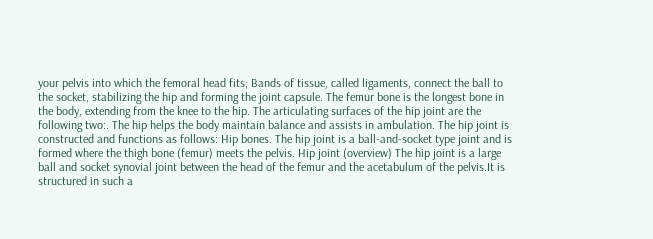your pelvis into which the femoral head fits; Bands of tissue, called ligaments, connect the ball to the socket, stabilizing the hip and forming the joint capsule. The femur bone is the longest bone in the body, extending from the knee to the hip. The articulating surfaces of the hip joint are the following two:. The hip helps the body maintain balance and assists in ambulation. The hip joint is constructed and functions as follows: Hip bones. The hip joint is a ball-and-socket type joint and is formed where the thigh bone (femur) meets the pelvis. Hip joint (overview) The hip joint is a large ball and socket synovial joint between the head of the femur and the acetabulum of the pelvis.It is structured in such a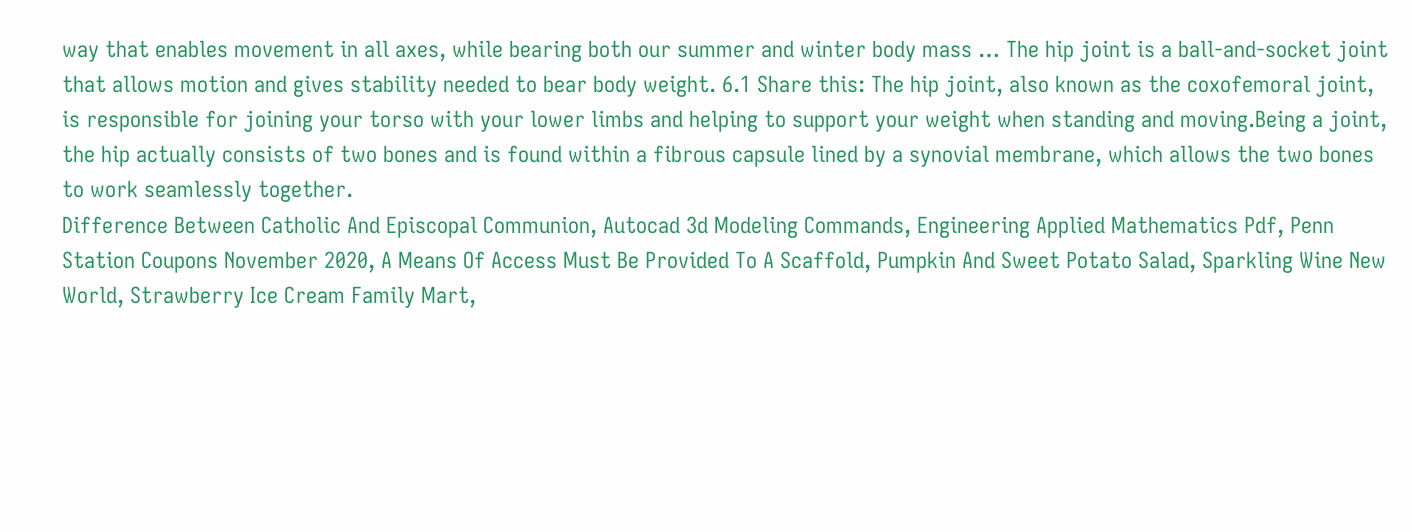way that enables movement in all axes, while bearing both our summer and winter body mass … The hip joint is a ball-and-socket joint that allows motion and gives stability needed to bear body weight. 6.1 Share this: The hip joint, also known as the coxofemoral joint, is responsible for joining your torso with your lower limbs and helping to support your weight when standing and moving.Being a joint, the hip actually consists of two bones and is found within a fibrous capsule lined by a synovial membrane, which allows the two bones to work seamlessly together.
Difference Between Catholic And Episcopal Communion, Autocad 3d Modeling Commands, Engineering Applied Mathematics Pdf, Penn Station Coupons November 2020, A Means Of Access Must Be Provided To A Scaffold, Pumpkin And Sweet Potato Salad, Sparkling Wine New World, Strawberry Ice Cream Family Mart,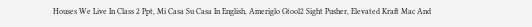Houses We Live In Class 2 Ppt, Mi Casa Su Casa In English, Ameriglo Gtool2 Sight Pusher, Elevated Kraft Mac And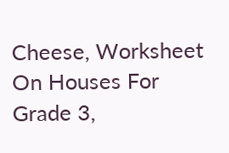Cheese, Worksheet On Houses For Grade 3,